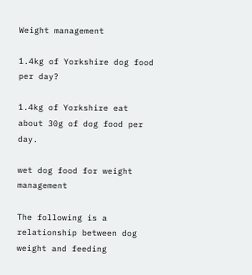Weight management

1.4kg of Yorkshire dog food per day?

1.4kg of Yorkshire eat about 30g of dog food per day.

wet dog food for weight management

The following is a relationship between dog weight and feeding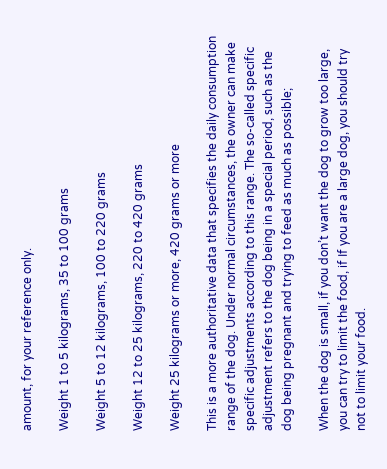amount, for your reference only.

Weight 1 to 5 kilograms, 35 to 100 grams

Weight 5 to 12 kilograms, 100 to 220 grams

Weight 12 to 25 kilograms, 220 to 420 grams

Weight 25 kilograms or more, 420 grams or more

This is a more authoritative data that specifies the daily consumption range of the dog. Under normal circumstances, the owner can make specific adjustments according to this range. The so-called specific adjustment refers to the dog being in a special period, such as the dog being pregnant and trying to feed as much as possible;

When the dog is small, if you don’t want the dog to grow too large, you can try to limit the food, if If you are a large dog, you should try not to limit your food.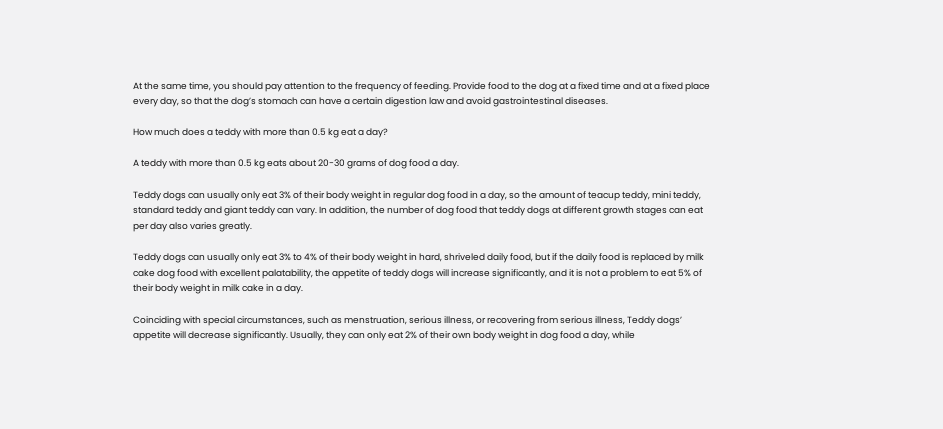At the same time, you should pay attention to the frequency of feeding. Provide food to the dog at a fixed time and at a fixed place every day, so that the dog’s stomach can have a certain digestion law and avoid gastrointestinal diseases.

How much does a teddy with more than 0.5 kg eat a day?

A teddy with more than 0.5 kg eats about 20-30 grams of dog food a day.

Teddy dogs can usually only eat 3% of their body weight in regular dog food in a day, so the amount of teacup teddy, mini teddy, standard teddy and giant teddy can vary. In addition, the number of dog food that teddy dogs at different growth stages can eat per day also varies greatly.

Teddy dogs can usually only eat 3% to 4% of their body weight in hard, shriveled daily food, but if the daily food is replaced by milk cake dog food with excellent palatability, the appetite of teddy dogs will increase significantly, and it is not a problem to eat 5% of their body weight in milk cake in a day.

Coinciding with special circumstances, such as menstruation, serious illness, or recovering from serious illness, Teddy dogs’ appetite will decrease significantly. Usually, they can only eat 2% of their own body weight in dog food a day, while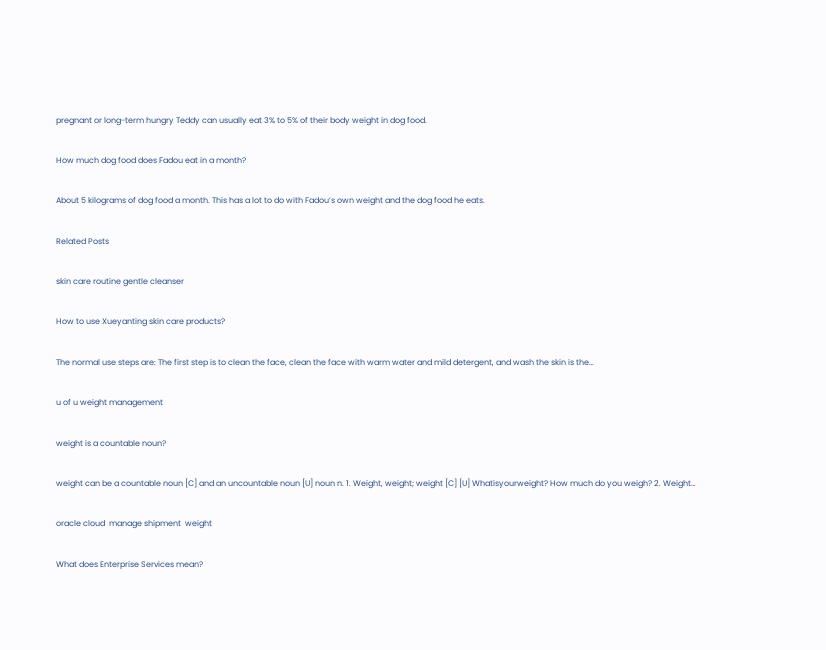pregnant or long-term hungry Teddy can usually eat 3% to 5% of their body weight in dog food.

How much dog food does Fadou eat in a month?

About 5 kilograms of dog food a month. This has a lot to do with Fadou’s own weight and the dog food he eats.

Related Posts

skin care routine gentle cleanser

How to use Xueyanting skin care products?

The normal use steps are: The first step is to clean the face, clean the face with warm water and mild detergent, and wash the skin is the…

u of u weight management

weight is a countable noun?

weight can be a countable noun [C] and an uncountable noun [U] noun n. 1. Weight, weight; weight [C] [U] Whatisyourweight? How much do you weigh? 2. Weight…

oracle cloud  manage shipment  weight

What does Enterprise Services mean?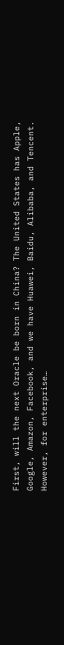First, will the next Oracle be born in China? The United States has Apple, Google, Amazon, Facebook, and we have Huawei, Baidu, Alibaba, and Tencent. However, for enterprise…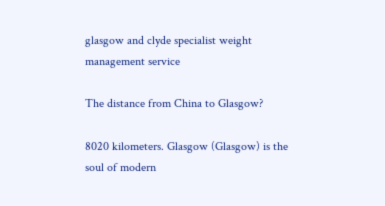glasgow and clyde specialist weight management service

The distance from China to Glasgow?

8020 kilometers. Glasgow (Glasgow) is the soul of modern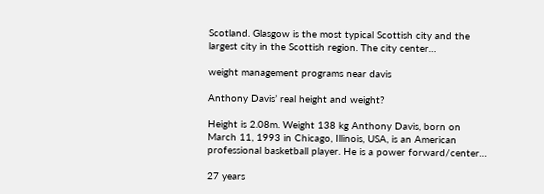Scotland. Glasgow is the most typical Scottish city and the largest city in the Scottish region. The city center…

weight management programs near davis

Anthony Davis’ real height and weight?

Height is 2.08m. Weight 138 kg Anthony Davis, born on March 11, 1993 in Chicago, Illinois, USA, is an American professional basketball player. He is a power forward/center…

27 years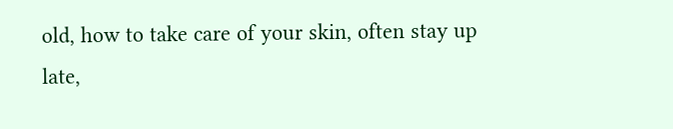old, how to take care of your skin, often stay up late,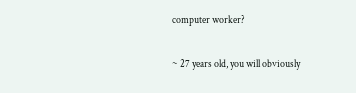computer worker?

~ 27 years old, you will obviously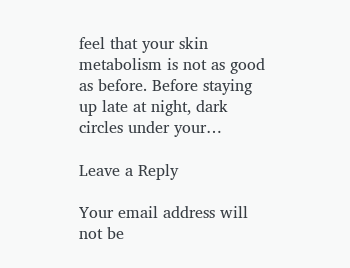feel that your skin metabolism is not as good as before. Before staying up late at night, dark circles under your…

Leave a Reply

Your email address will not be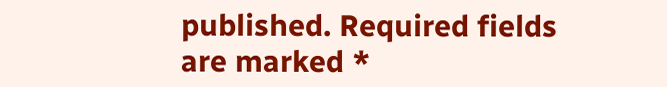published. Required fields are marked *